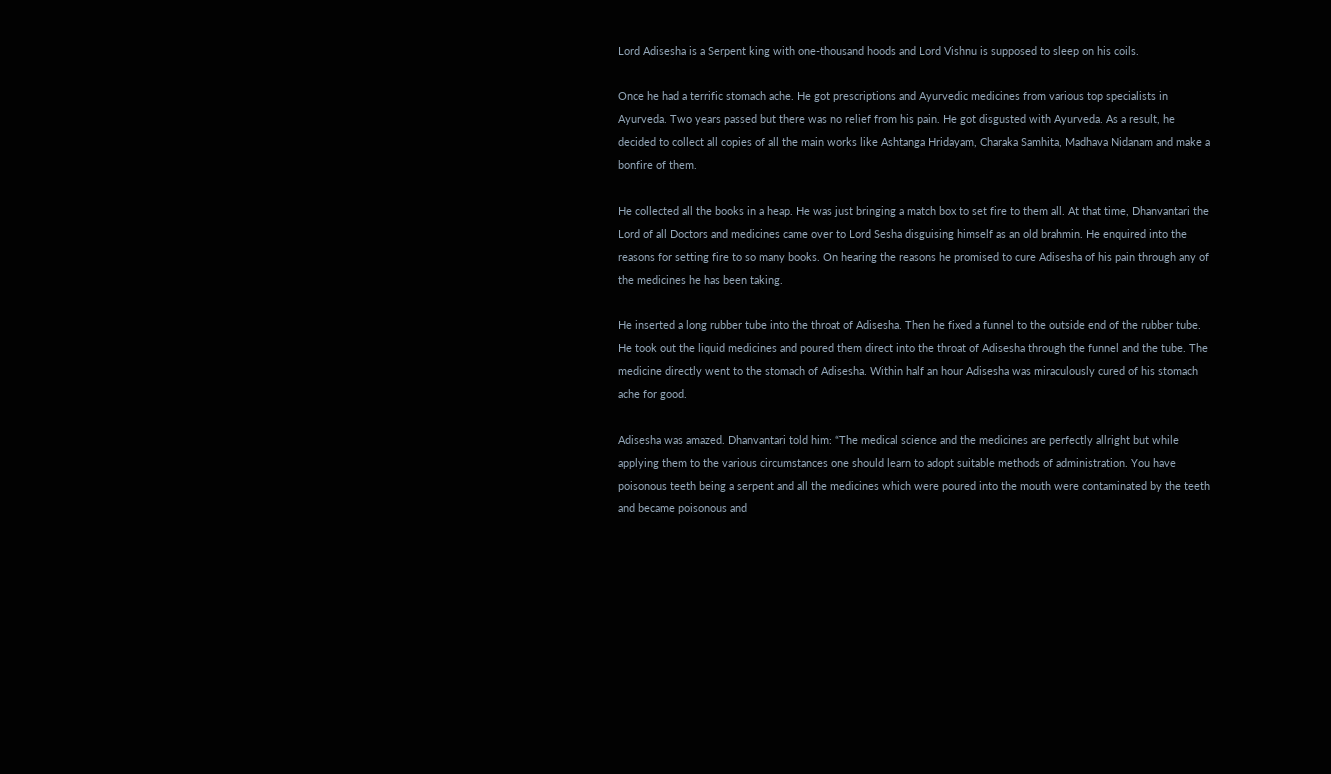Lord Adisesha is a Serpent king with one-thousand hoods and Lord Vishnu is supposed to sleep on his coils.

Once he had a terrific stomach ache. He got prescriptions and Ayurvedic medicines from various top specialists in Ayurveda. Two years passed but there was no relief from his pain. He got disgusted with Ayurveda. As a result, he decided to collect all copies of all the main works like Ashtanga Hridayam, Charaka Samhita, Madhava Nidanam and make a bonfire of them.

He collected all the books in a heap. He was just bringing a match box to set fire to them all. At that time, Dhanvantari the Lord of all Doctors and medicines came over to Lord Sesha disguising himself as an old brahmin. He enquired into the reasons for setting fire to so many books. On hearing the reasons he promised to cure Adisesha of his pain through any of the medicines he has been taking.

He inserted a long rubber tube into the throat of Adisesha. Then he fixed a funnel to the outside end of the rubber tube. He took out the liquid medicines and poured them direct into the throat of Adisesha through the funnel and the tube. The medicine directly went to the stomach of Adisesha. Within half an hour Adisesha was miraculously cured of his stomach ache for good.

Adisesha was amazed. Dhanvantari told him: “The medical science and the medicines are perfectly allright but while applying them to the various circumstances one should learn to adopt suitable methods of administration. You have poisonous teeth being a serpent and all the medicines which were poured into the mouth were contaminated by the teeth and became poisonous and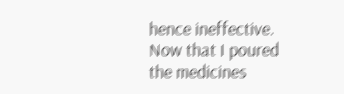hence ineffective. Now that I poured the medicines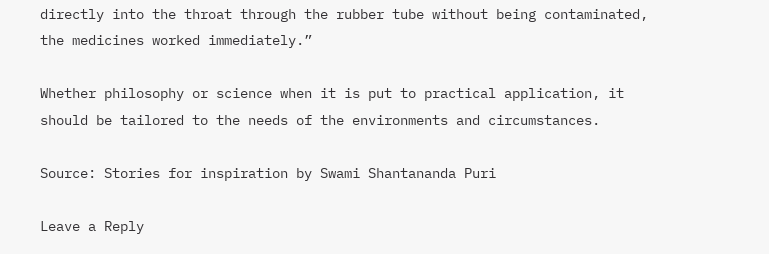directly into the throat through the rubber tube without being contaminated, the medicines worked immediately.”

Whether philosophy or science when it is put to practical application, it should be tailored to the needs of the environments and circumstances.

Source: Stories for inspiration by Swami Shantananda Puri

Leave a Reply